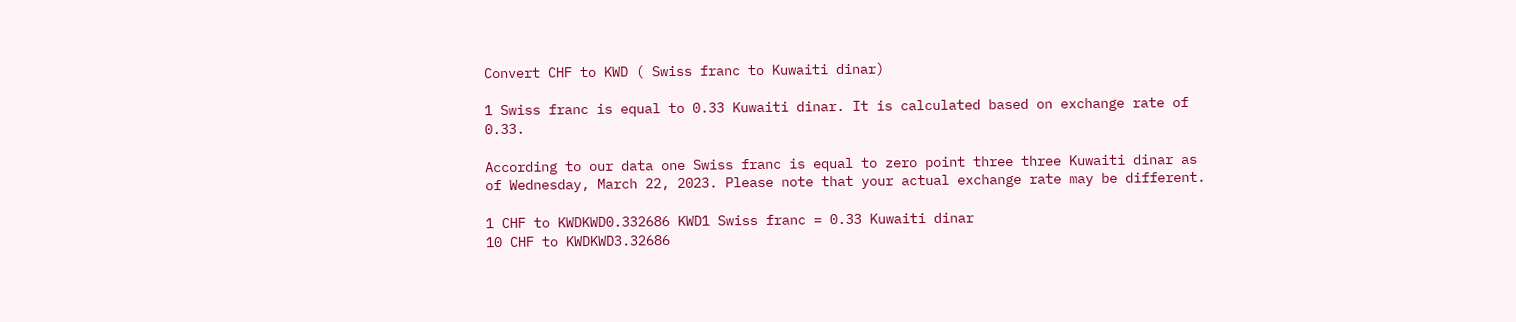Convert CHF to KWD ( Swiss franc to Kuwaiti dinar)

1 Swiss franc is equal to 0.33 Kuwaiti dinar. It is calculated based on exchange rate of 0.33.

According to our data one Swiss franc is equal to zero point three three Kuwaiti dinar as of Wednesday, March 22, 2023. Please note that your actual exchange rate may be different.

1 CHF to KWDKWD0.332686 KWD1 Swiss franc = 0.33 Kuwaiti dinar
10 CHF to KWDKWD3.32686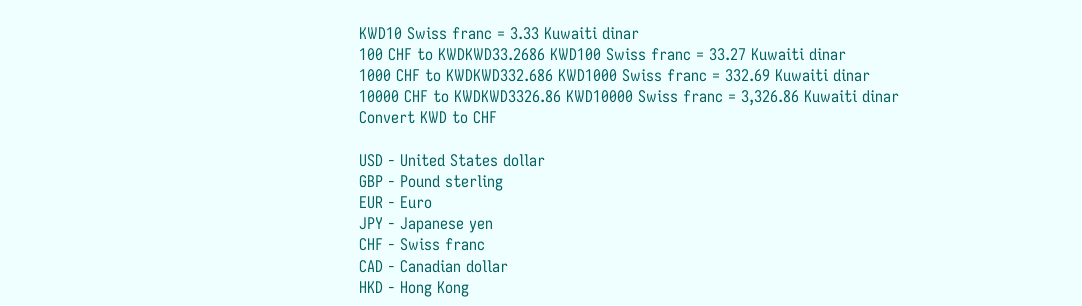KWD10 Swiss franc = 3.33 Kuwaiti dinar
100 CHF to KWDKWD33.2686 KWD100 Swiss franc = 33.27 Kuwaiti dinar
1000 CHF to KWDKWD332.686 KWD1000 Swiss franc = 332.69 Kuwaiti dinar
10000 CHF to KWDKWD3326.86 KWD10000 Swiss franc = 3,326.86 Kuwaiti dinar
Convert KWD to CHF

USD - United States dollar
GBP - Pound sterling
EUR - Euro
JPY - Japanese yen
CHF - Swiss franc
CAD - Canadian dollar
HKD - Hong Kong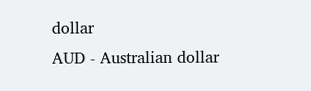dollar
AUD - Australian dollar